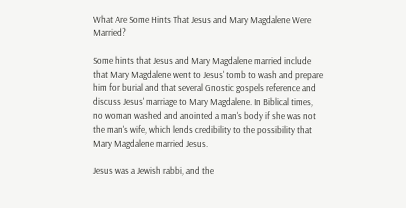What Are Some Hints That Jesus and Mary Magdalene Were Married?

Some hints that Jesus and Mary Magdalene married include that Mary Magdalene went to Jesus' tomb to wash and prepare him for burial and that several Gnostic gospels reference and discuss Jesus' marriage to Mary Magdalene. In Biblical times, no woman washed and anointed a man's body if she was not the man's wife, which lends credibility to the possibility that Mary Magdalene married Jesus.

Jesus was a Jewish rabbi, and the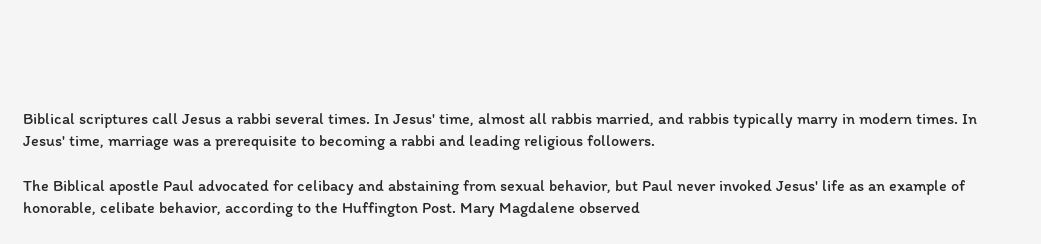Biblical scriptures call Jesus a rabbi several times. In Jesus' time, almost all rabbis married, and rabbis typically marry in modern times. In Jesus' time, marriage was a prerequisite to becoming a rabbi and leading religious followers.

The Biblical apostle Paul advocated for celibacy and abstaining from sexual behavior, but Paul never invoked Jesus' life as an example of honorable, celibate behavior, according to the Huffington Post. Mary Magdalene observed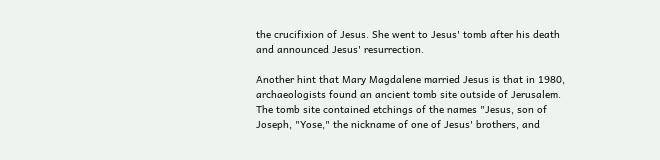the crucifixion of Jesus. She went to Jesus' tomb after his death and announced Jesus' resurrection.

Another hint that Mary Magdalene married Jesus is that in 1980, archaeologists found an ancient tomb site outside of Jerusalem. The tomb site contained etchings of the names "Jesus, son of Joseph, "Yose," the nickname of one of Jesus' brothers, and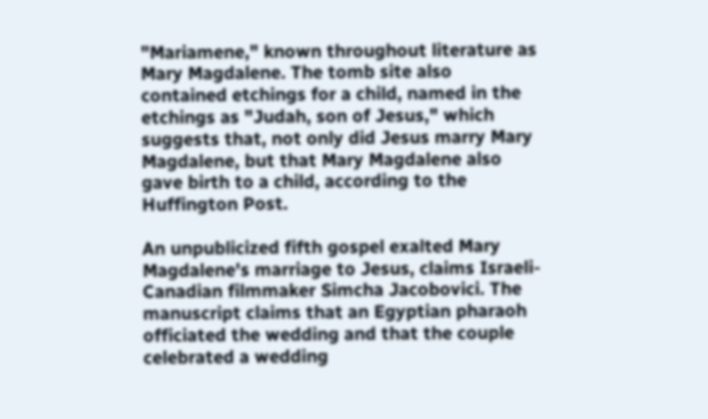"Mariamene," known throughout literature as Mary Magdalene. The tomb site also contained etchings for a child, named in the etchings as "Judah, son of Jesus," which suggests that, not only did Jesus marry Mary Magdalene, but that Mary Magdalene also gave birth to a child, according to the Huffington Post.

An unpublicized fifth gospel exalted Mary Magdalene's marriage to Jesus, claims Israeli-Canadian filmmaker Simcha Jacobovici. The manuscript claims that an Egyptian pharaoh officiated the wedding and that the couple celebrated a wedding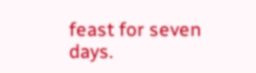feast for seven days.